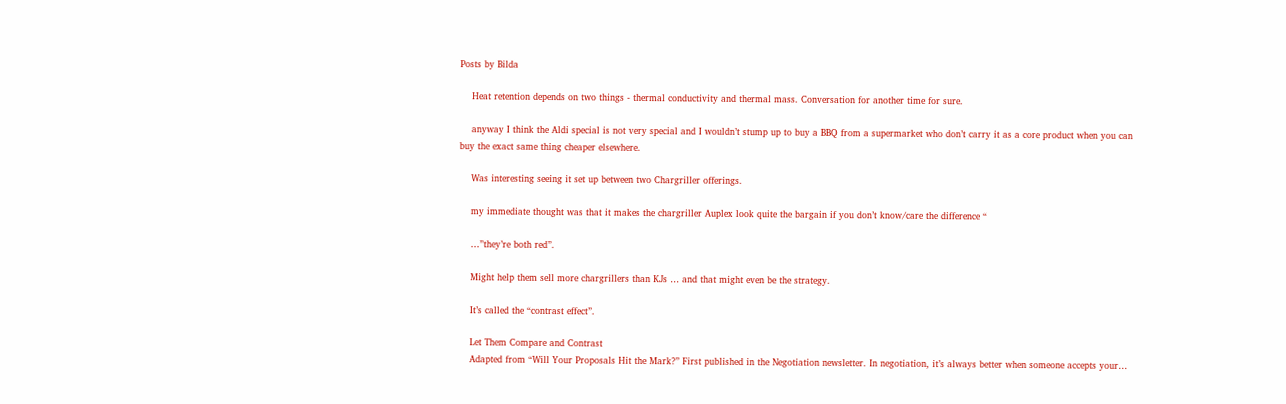Posts by Bilda

    Heat retention depends on two things - thermal conductivity and thermal mass. Conversation for another time for sure.

    anyway I think the Aldi special is not very special and I wouldn’t stump up to buy a BBQ from a supermarket who don’t carry it as a core product when you can buy the exact same thing cheaper elsewhere.

    Was interesting seeing it set up between two Chargriller offerings.

    my immediate thought was that it makes the chargriller Auplex look quite the bargain if you don’t know/care the difference “

    …”they’re both red”.

    Might help them sell more chargrillers than KJs … and that might even be the strategy.

    It’s called the “contrast effect”.

    Let Them Compare and Contrast
    Adapted from “Will Your Proposals Hit the Mark?” First published in the Negotiation newsletter. In negotiation, it’s always better when someone accepts your…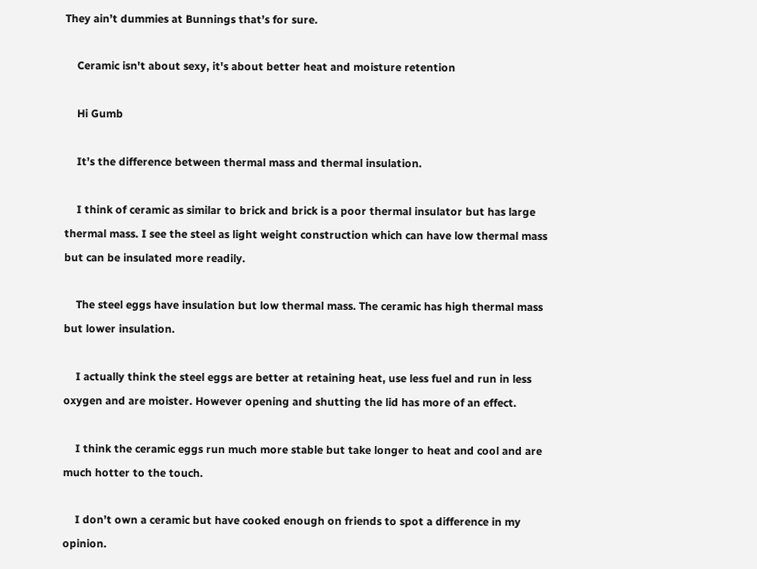They ain’t dummies at Bunnings that’s for sure.

    Ceramic isn't about sexy, it's about better heat and moisture retention

    Hi Gumb

    It’s the difference between thermal mass and thermal insulation.

    I think of ceramic as similar to brick and brick is a poor thermal insulator but has large thermal mass. I see the steel as light weight construction which can have low thermal mass but can be insulated more readily.

    The steel eggs have insulation but low thermal mass. The ceramic has high thermal mass but lower insulation.

    I actually think the steel eggs are better at retaining heat, use less fuel and run in less oxygen and are moister. However opening and shutting the lid has more of an effect.

    I think the ceramic eggs run much more stable but take longer to heat and cool and are much hotter to the touch.

    I don’t own a ceramic but have cooked enough on friends to spot a difference in my opinion.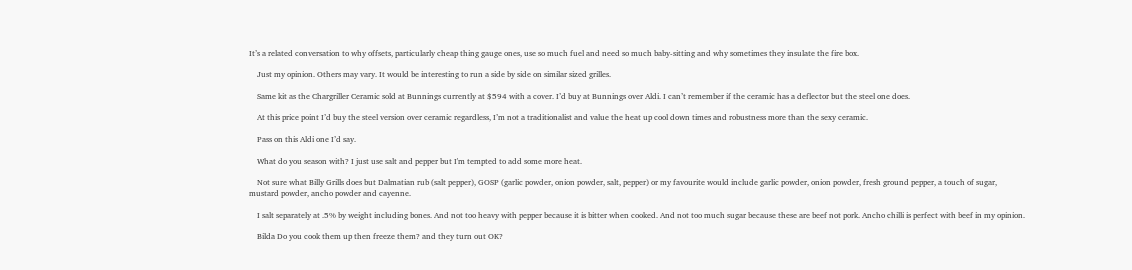It’s a related conversation to why offsets, particularly cheap thing gauge ones, use so much fuel and need so much baby-sitting and why sometimes they insulate the fire box.

    Just my opinion. Others may vary. It would be interesting to run a side by side on similar sized grilles.

    Same kit as the Chargriller Ceramic sold at Bunnings currently at $594 with a cover. I’d buy at Bunnings over Aldi. I can’t remember if the ceramic has a deflector but the steel one does.

    At this price point I’d buy the steel version over ceramic regardless, I’m not a traditionalist and value the heat up cool down times and robustness more than the sexy ceramic.

    Pass on this Aldi one I’d say.

    What do you season with? I just use salt and pepper but I'm tempted to add some more heat.

    Not sure what Billy Grills does but Dalmatian rub (salt pepper), GOSP (garlic powder, onion powder, salt, pepper) or my favourite would include garlic powder, onion powder, fresh ground pepper, a touch of sugar, mustard powder, ancho powder and cayenne.

    I salt separately at .5% by weight including bones. And not too heavy with pepper because it is bitter when cooked. And not too much sugar because these are beef not pork. Ancho chilli is perfect with beef in my opinion.

    Bilda Do you cook them up then freeze them? and they turn out OK?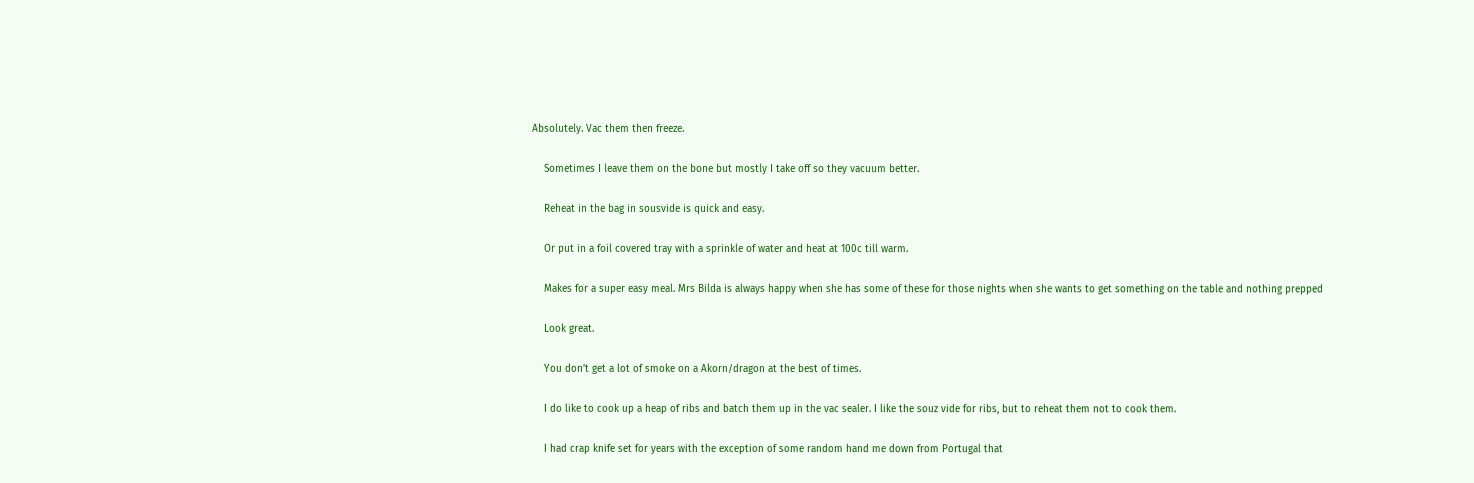Absolutely. Vac them then freeze.

    Sometimes I leave them on the bone but mostly I take off so they vacuum better.

    Reheat in the bag in sousvide is quick and easy.

    Or put in a foil covered tray with a sprinkle of water and heat at 100c till warm.

    Makes for a super easy meal. Mrs Bilda is always happy when she has some of these for those nights when she wants to get something on the table and nothing prepped

    Look great.

    You don’t get a lot of smoke on a Akorn/dragon at the best of times.

    I do like to cook up a heap of ribs and batch them up in the vac sealer. I like the souz vide for ribs, but to reheat them not to cook them.

    I had crap knife set for years with the exception of some random hand me down from Portugal that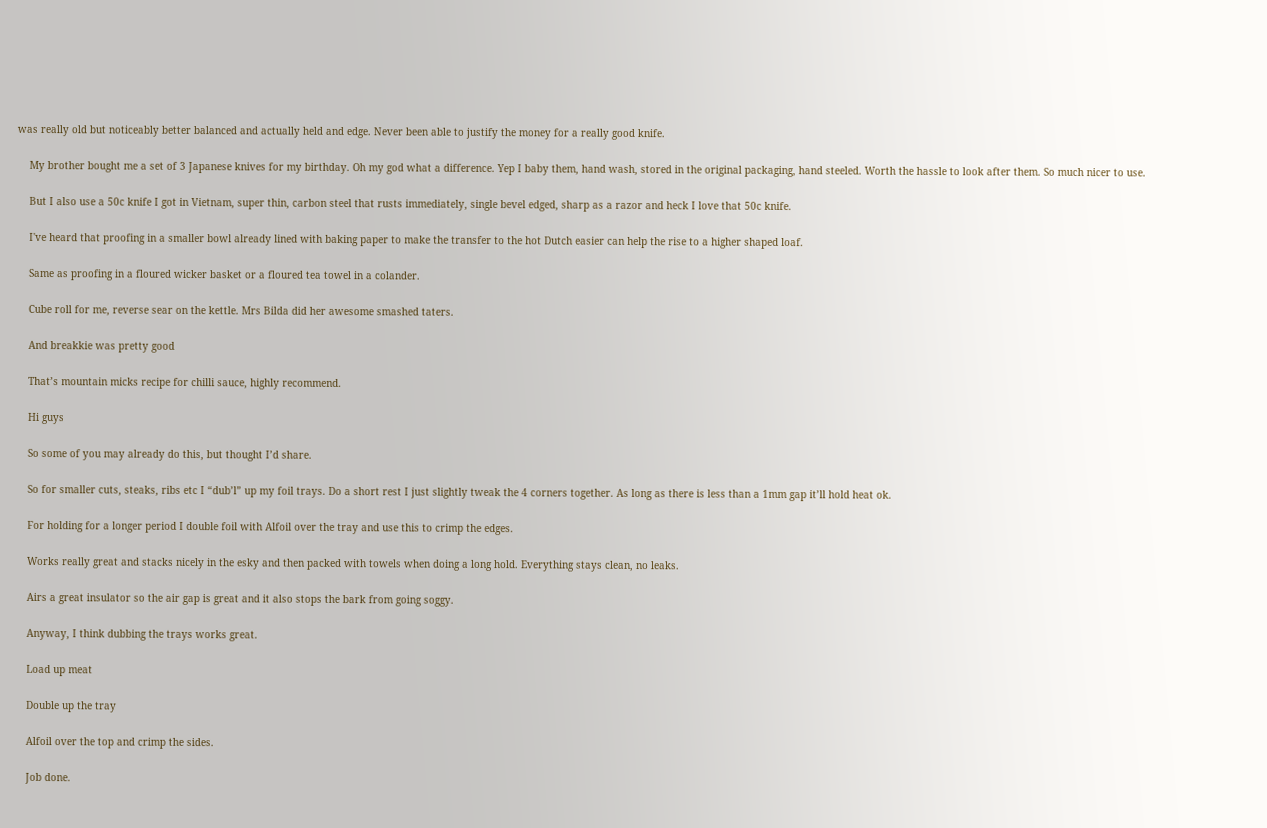was really old but noticeably better balanced and actually held and edge. Never been able to justify the money for a really good knife.

    My brother bought me a set of 3 Japanese knives for my birthday. Oh my god what a difference. Yep I baby them, hand wash, stored in the original packaging, hand steeled. Worth the hassle to look after them. So much nicer to use.

    But I also use a 50c knife I got in Vietnam, super thin, carbon steel that rusts immediately, single bevel edged, sharp as a razor and heck I love that 50c knife.

    I've heard that proofing in a smaller bowl already lined with baking paper to make the transfer to the hot Dutch easier can help the rise to a higher shaped loaf.

    Same as proofing in a floured wicker basket or a floured tea towel in a colander.

    Cube roll for me, reverse sear on the kettle. Mrs Bilda did her awesome smashed taters.

    And breakkie was pretty good

    That’s mountain micks recipe for chilli sauce, highly recommend.

    Hi guys

    So some of you may already do this, but thought I’d share.

    So for smaller cuts, steaks, ribs etc I “dub’l” up my foil trays. Do a short rest I just slightly tweak the 4 corners together. As long as there is less than a 1mm gap it’ll hold heat ok.

    For holding for a longer period I double foil with Alfoil over the tray and use this to crimp the edges.

    Works really great and stacks nicely in the esky and then packed with towels when doing a long hold. Everything stays clean, no leaks.

    Airs a great insulator so the air gap is great and it also stops the bark from going soggy.

    Anyway, I think dubbing the trays works great.

    Load up meat

    Double up the tray

    Alfoil over the top and crimp the sides.

    Job done.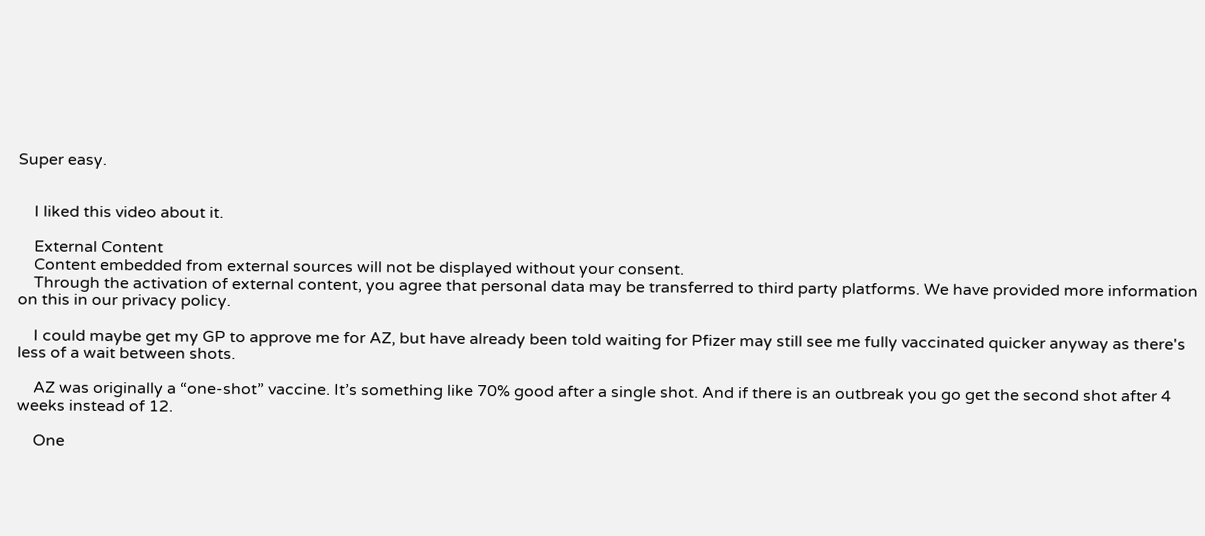Super easy.


    I liked this video about it.

    External Content
    Content embedded from external sources will not be displayed without your consent.
    Through the activation of external content, you agree that personal data may be transferred to third party platforms. We have provided more information on this in our privacy policy.

    I could maybe get my GP to approve me for AZ, but have already been told waiting for Pfizer may still see me fully vaccinated quicker anyway as there's less of a wait between shots.

    AZ was originally a “one-shot” vaccine. It’s something like 70% good after a single shot. And if there is an outbreak you go get the second shot after 4 weeks instead of 12.

    One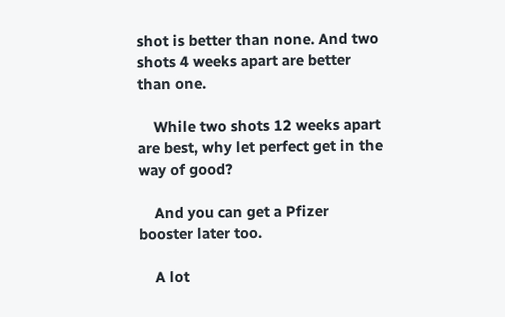shot is better than none. And two shots 4 weeks apart are better than one.

    While two shots 12 weeks apart are best, why let perfect get in the way of good?

    And you can get a Pfizer booster later too.

    A lot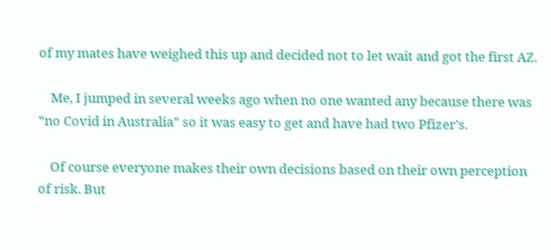of my mates have weighed this up and decided not to let wait and got the first AZ.

    Me, I jumped in several weeks ago when no one wanted any because there was “no Covid in Australia” so it was easy to get and have had two Pfizer’s.

    Of course everyone makes their own decisions based on their own perception of risk. But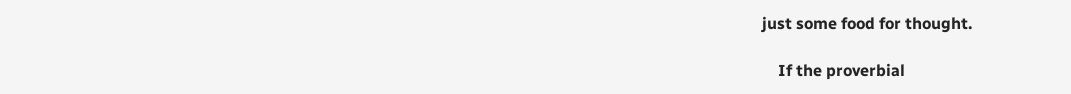just some food for thought.

    If the proverbial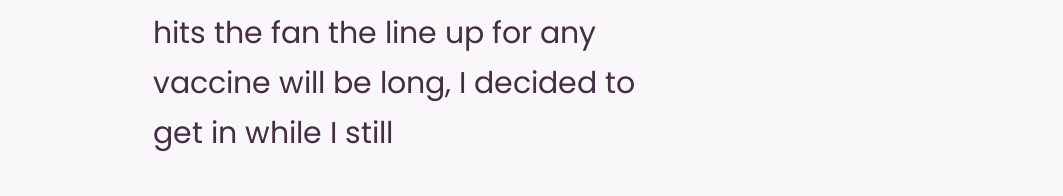hits the fan the line up for any vaccine will be long, I decided to get in while I still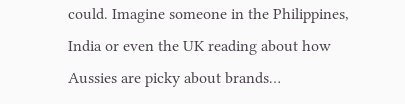could. Imagine someone in the Philippines, India or even the UK reading about how Aussies are picky about brands…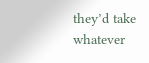they’d take whatever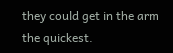they could get in the arm the quickest.